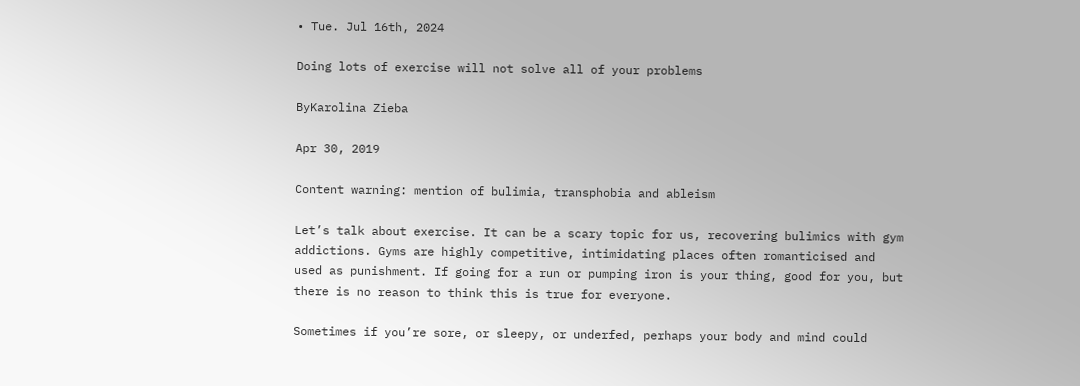• Tue. Jul 16th, 2024

Doing lots of exercise will not solve all of your problems

ByKarolina Zieba

Apr 30, 2019

Content warning: mention of bulimia, transphobia and ableism

Let’s talk about exercise. It can be a scary topic for us, recovering bulimics with gym addictions. Gyms are highly competitive, intimidating places often romanticised and used as punishment. If going for a run or pumping iron is your thing, good for you, but there is no reason to think this is true for everyone.

Sometimes if you’re sore, or sleepy, or underfed, perhaps your body and mind could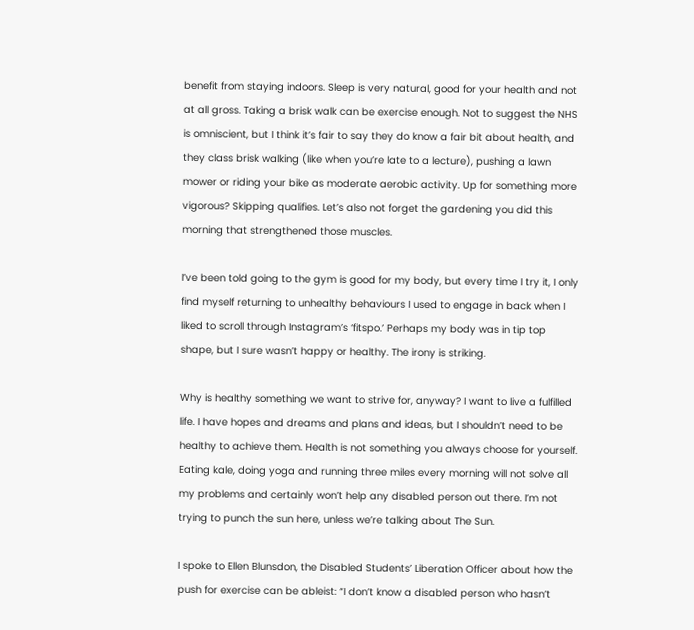benefit from staying indoors. Sleep is very natural, good for your health and not at all gross. Taking a brisk walk can be exercise enough. Not to suggest the NHS is omniscient, but I think it’s fair to say they do know a fair bit about health, and they class brisk walking (like when you’re late to a lecture), pushing a lawn mower or riding your bike as moderate aerobic activity. Up for something more vigorous? Skipping qualifies. Let’s also not forget the gardening you did this morning that strengthened those muscles.

I’ve been told going to the gym is good for my body, but every time I try it, I only find myself returning to unhealthy behaviours I used to engage in back when I liked to scroll through Instagram’s ‘fitspo.’ Perhaps my body was in tip top shape, but I sure wasn’t happy or healthy. The irony is striking.

Why is healthy something we want to strive for, anyway? I want to live a fulfilled life. I have hopes and dreams and plans and ideas, but I shouldn’t need to be healthy to achieve them. Health is not something you always choose for yourself. Eating kale, doing yoga and running three miles every morning will not solve all my problems and certainly won’t help any disabled person out there. I’m not trying to punch the sun here, unless we’re talking about The Sun.

I spoke to Ellen Blunsdon, the Disabled Students’ Liberation Officer about how the push for exercise can be ableist: “I don’t know a disabled person who hasn’t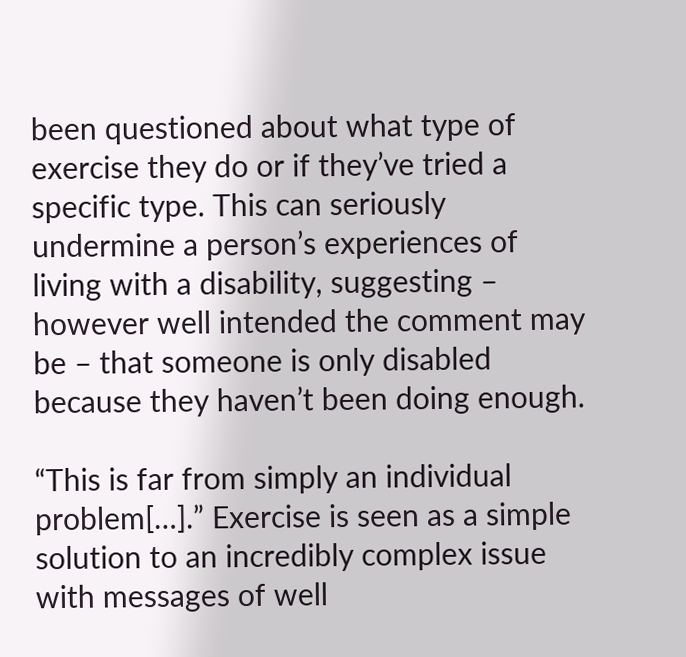been questioned about what type of exercise they do or if they’ve tried a specific type. This can seriously undermine a person’s experiences of living with a disability, suggesting – however well intended the comment may be – that someone is only disabled because they haven’t been doing enough.

“This is far from simply an individual problem[…].” Exercise is seen as a simple solution to an incredibly complex issue with messages of well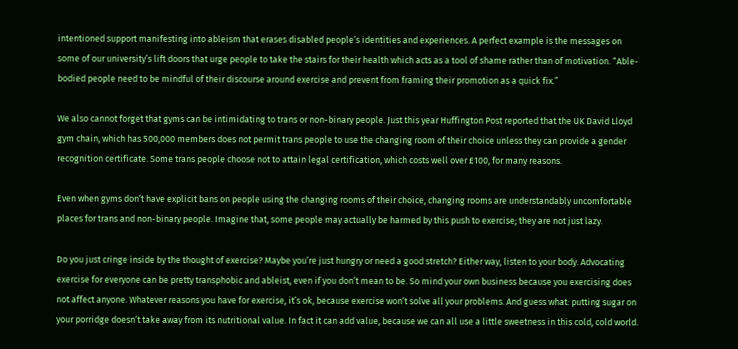intentioned support manifesting into ableism that erases disabled people’s identities and experiences. A perfect example is the messages on some of our university’s lift doors that urge people to take the stairs for their health which acts as a tool of shame rather than of motivation. “Able-bodied people need to be mindful of their discourse around exercise and prevent from framing their promotion as a quick fix.”

We also cannot forget that gyms can be intimidating to trans or non-binary people. Just this year Huffington Post reported that the UK David Lloyd gym chain, which has 500,000 members does not permit trans people to use the changing room of their choice unless they can provide a gender recognition certificate. Some trans people choose not to attain legal certification, which costs well over £100, for many reasons.

Even when gyms don’t have explicit bans on people using the changing rooms of their choice, changing rooms are understandably uncomfortable places for trans and non-binary people. Imagine that, some people may actually be harmed by this push to exercise; they are not just lazy.

Do you just cringe inside by the thought of exercise? Maybe you’re just hungry or need a good stretch? Either way, listen to your body. Advocating exercise for everyone can be pretty transphobic and ableist, even if you don’t mean to be. So mind your own business because you exercising does not affect anyone. Whatever reasons you have for exercise, it’s ok, because exercise won’t solve all your problems. And guess what: putting sugar on your porridge doesn’t take away from its nutritional value. In fact it can add value, because we can all use a little sweetness in this cold, cold world.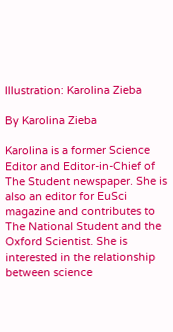Illustration: Karolina Zieba

By Karolina Zieba

Karolina is a former Science Editor and Editor-in-Chief of The Student newspaper. She is also an editor for EuSci magazine and contributes to The National Student and the Oxford Scientist. She is interested in the relationship between science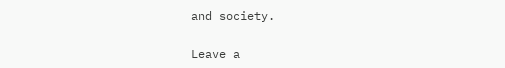and society.

Leave a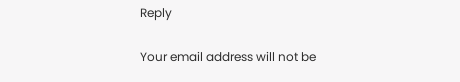Reply

Your email address will not be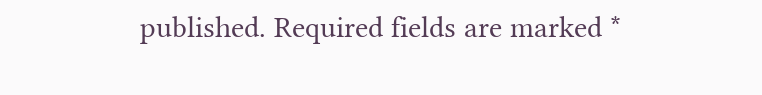published. Required fields are marked *